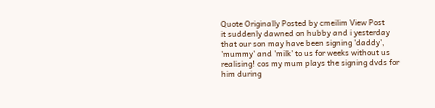Quote Originally Posted by cmeilim View Post
it suddenly dawned on hubby and i yesterday that our son may have been signing 'daddy', 'mummy' and 'milk' to us for weeks without us realising! cos my mum plays the signing dvds for him during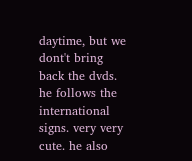daytime, but we dont't bring back the dvds. he follows the international signs. very very cute. he also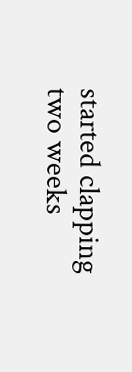started clapping two weeks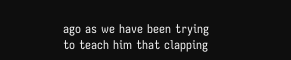ago as we have been trying to teach him that clapping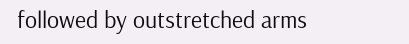followed by outstretched arms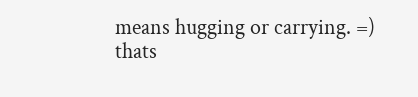means hugging or carrying. =)
thats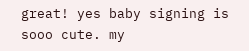great! yes baby signing is sooo cute. my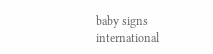baby signs international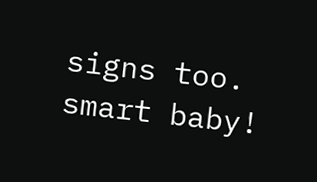signs too. smart baby!